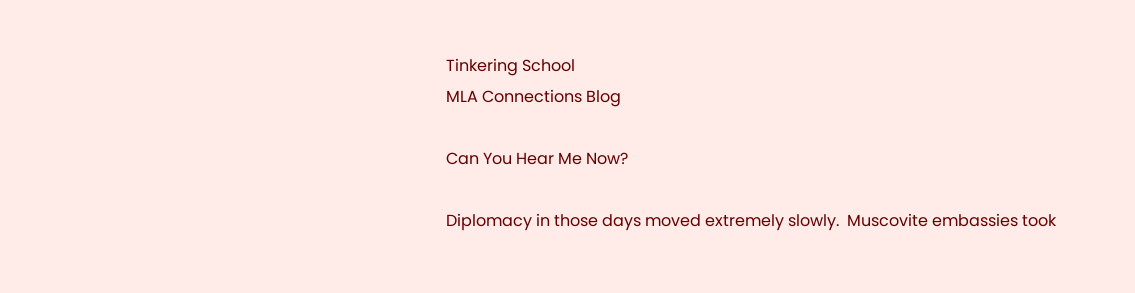Tinkering School
MLA Connections Blog

Can You Hear Me Now?

Diplomacy in those days moved extremely slowly.  Muscovite embassies took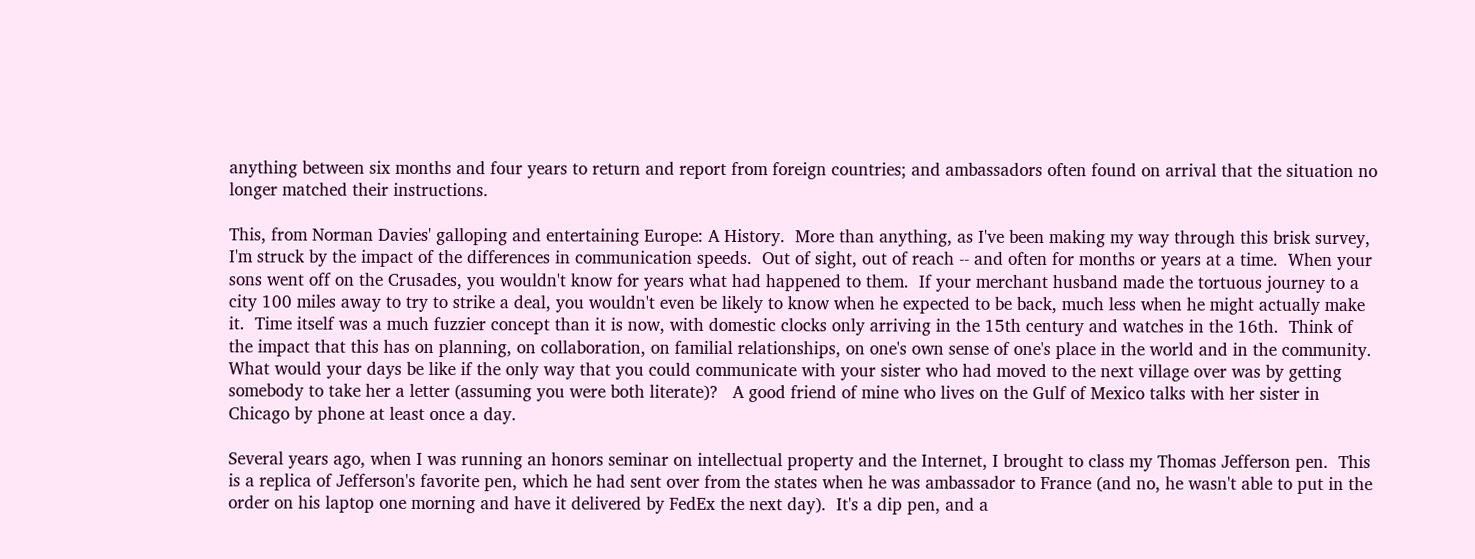anything between six months and four years to return and report from foreign countries; and ambassadors often found on arrival that the situation no longer matched their instructions.

This, from Norman Davies' galloping and entertaining Europe: A History.  More than anything, as I've been making my way through this brisk survey, I'm struck by the impact of the differences in communication speeds.  Out of sight, out of reach -- and often for months or years at a time.  When your sons went off on the Crusades, you wouldn't know for years what had happened to them.  If your merchant husband made the tortuous journey to a city 100 miles away to try to strike a deal, you wouldn't even be likely to know when he expected to be back, much less when he might actually make it.  Time itself was a much fuzzier concept than it is now, with domestic clocks only arriving in the 15th century and watches in the 16th.  Think of the impact that this has on planning, on collaboration, on familial relationships, on one's own sense of one's place in the world and in the community.  What would your days be like if the only way that you could communicate with your sister who had moved to the next village over was by getting somebody to take her a letter (assuming you were both literate)?   A good friend of mine who lives on the Gulf of Mexico talks with her sister in Chicago by phone at least once a day.

Several years ago, when I was running an honors seminar on intellectual property and the Internet, I brought to class my Thomas Jefferson pen.  This is a replica of Jefferson's favorite pen, which he had sent over from the states when he was ambassador to France (and no, he wasn't able to put in the  order on his laptop one morning and have it delivered by FedEx the next day).  It's a dip pen, and a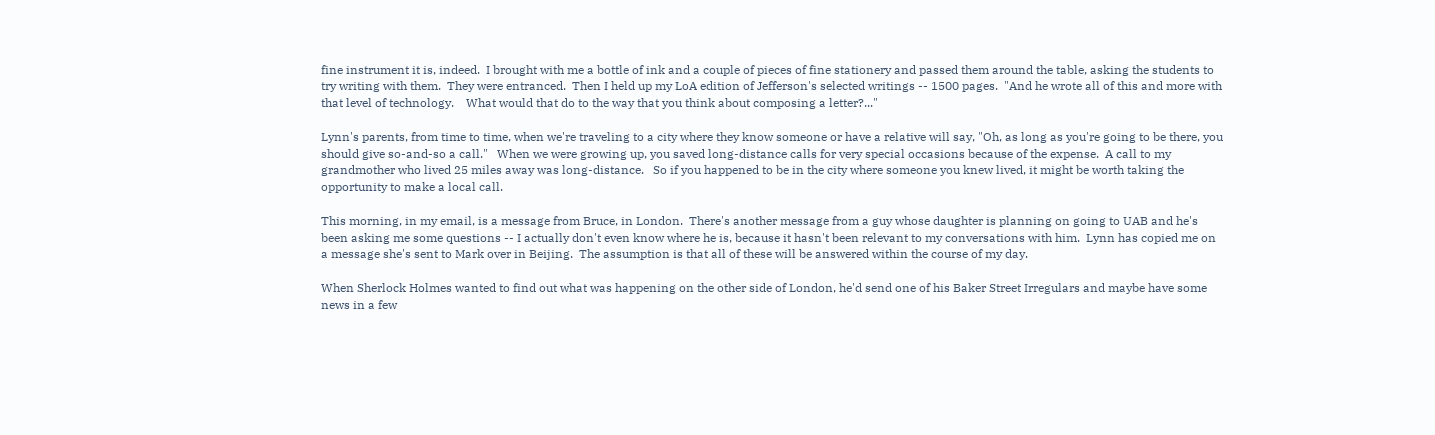fine instrument it is, indeed.  I brought with me a bottle of ink and a couple of pieces of fine stationery and passed them around the table, asking the students to try writing with them.  They were entranced.  Then I held up my LoA edition of Jefferson's selected writings -- 1500 pages.  "And he wrote all of this and more with that level of technology.    What would that do to the way that you think about composing a letter?..."

Lynn's parents, from time to time, when we're traveling to a city where they know someone or have a relative will say, "Oh, as long as you're going to be there, you should give so-and-so a call."   When we were growing up, you saved long-distance calls for very special occasions because of the expense.  A call to my grandmother who lived 25 miles away was long-distance.   So if you happened to be in the city where someone you knew lived, it might be worth taking the opportunity to make a local call.

This morning, in my email, is a message from Bruce, in London.  There's another message from a guy whose daughter is planning on going to UAB and he's been asking me some questions -- I actually don't even know where he is, because it hasn't been relevant to my conversations with him.  Lynn has copied me on a message she's sent to Mark over in Beijing.  The assumption is that all of these will be answered within the course of my day.

When Sherlock Holmes wanted to find out what was happening on the other side of London, he'd send one of his Baker Street Irregulars and maybe have some news in a few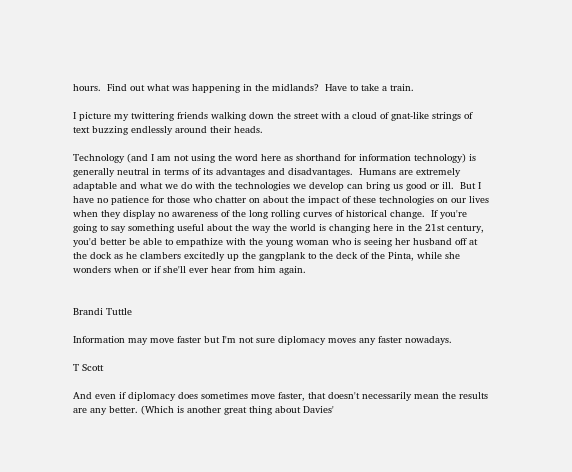hours.  Find out what was happening in the midlands?  Have to take a train.

I picture my twittering friends walking down the street with a cloud of gnat-like strings of text buzzing endlessly around their heads.

Technology (and I am not using the word here as shorthand for information technology) is generally neutral in terms of its advantages and disadvantages.  Humans are extremely adaptable and what we do with the technologies we develop can bring us good or ill.  But I have no patience for those who chatter on about the impact of these technologies on our lives when they display no awareness of the long rolling curves of historical change.  If you're going to say something useful about the way the world is changing here in the 21st century, you'd better be able to empathize with the young woman who is seeing her husband off at the dock as he clambers excitedly up the gangplank to the deck of the Pinta, while she wonders when or if she'll ever hear from him again.


Brandi Tuttle

Information may move faster but I'm not sure diplomacy moves any faster nowadays.

T Scott

And even if diplomacy does sometimes move faster, that doesn't necessarily mean the results are any better. (Which is another great thing about Davies'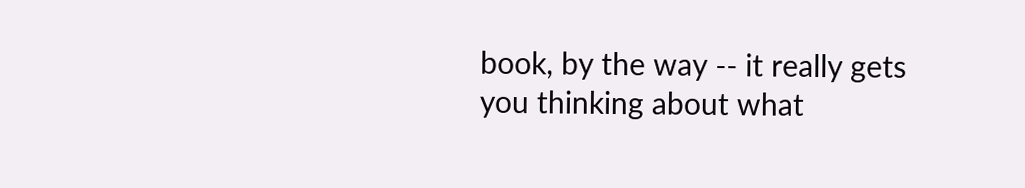book, by the way -- it really gets you thinking about what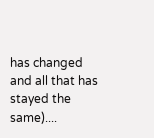has changed and all that has stayed the same)....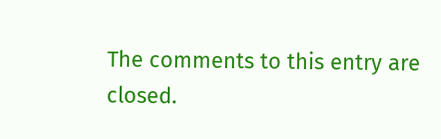The comments to this entry are closed.